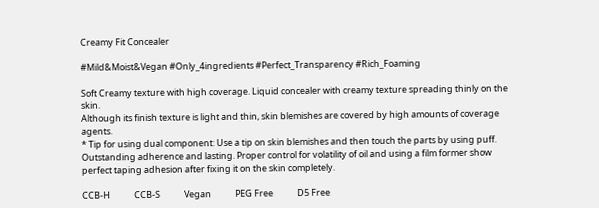Creamy Fit Concealer

#Mild&Moist&Vegan #Only_4ingredients #Perfect_Transparency #Rich_Foaming

Soft Creamy texture with high coverage. Liquid concealer with creamy texture spreading thinly on the skin.
Although its finish texture is light and thin, skin blemishes are covered by high amounts of coverage agents.
* Tip for using dual component: Use a tip on skin blemishes and then touch the parts by using puff.
Outstanding adherence and lasting. Proper control for volatility of oil and using a film former show perfect taping adhesion after fixing it on the skin completely.

CCB-H            CCB-S            Vegan            PEG Free            D5 Free